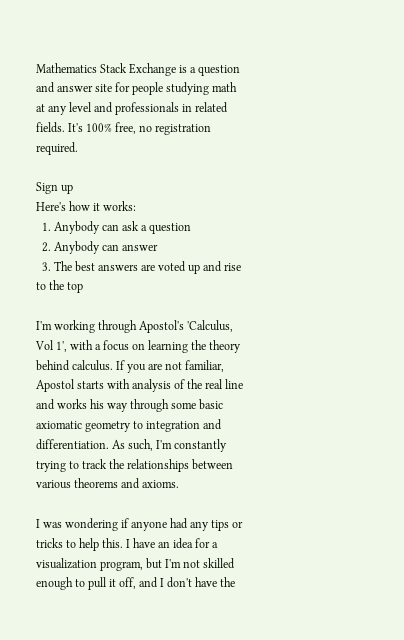Mathematics Stack Exchange is a question and answer site for people studying math at any level and professionals in related fields. It's 100% free, no registration required.

Sign up
Here's how it works:
  1. Anybody can ask a question
  2. Anybody can answer
  3. The best answers are voted up and rise to the top

I'm working through Apostol's 'Calculus, Vol 1', with a focus on learning the theory behind calculus. If you are not familiar, Apostol starts with analysis of the real line and works his way through some basic axiomatic geometry to integration and differentiation. As such, I'm constantly trying to track the relationships between various theorems and axioms.

I was wondering if anyone had any tips or tricks to help this. I have an idea for a visualization program, but I'm not skilled enough to pull it off, and I don't have the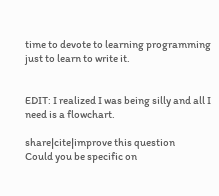time to devote to learning programming just to learn to write it.


EDIT: I realized I was being silly and all I need is a flowchart.

share|cite|improve this question
Could you be specific on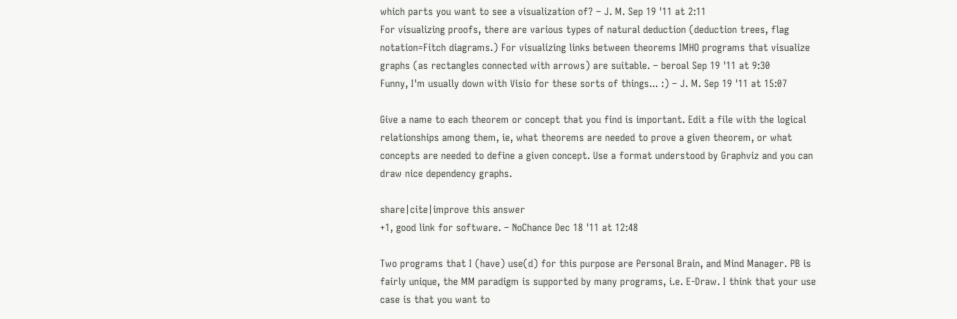which parts you want to see a visualization of? – J. M. Sep 19 '11 at 2:11
For visualizing proofs, there are various types of natural deduction (deduction trees, flag notation=Fitch diagrams.) For visualizing links between theorems IMHO programs that visualize graphs (as rectangles connected with arrows) are suitable. – beroal Sep 19 '11 at 9:30
Funny, I'm usually down with Visio for these sorts of things... :) – J. M. Sep 19 '11 at 15:07

Give a name to each theorem or concept that you find is important. Edit a file with the logical relationships among them, ie, what theorems are needed to prove a given theorem, or what concepts are needed to define a given concept. Use a format understood by Graphviz and you can draw nice dependency graphs.

share|cite|improve this answer
+1, good link for software. – NoChance Dec 18 '11 at 12:48

Two programs that I (have) use(d) for this purpose are Personal Brain, and Mind Manager. PB is fairly unique, the MM paradigm is supported by many programs, i.e. E-Draw. I think that your use case is that you want to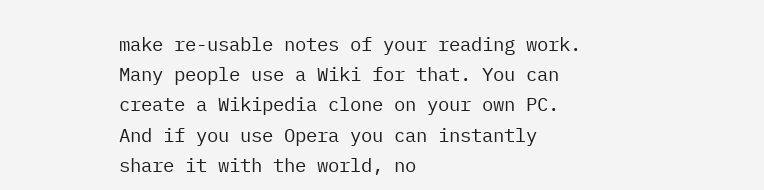make re-usable notes of your reading work. Many people use a Wiki for that. You can create a Wikipedia clone on your own PC. And if you use Opera you can instantly share it with the world, no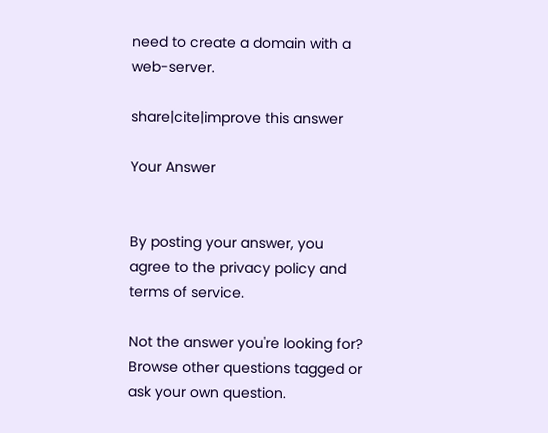need to create a domain with a web-server.

share|cite|improve this answer

Your Answer


By posting your answer, you agree to the privacy policy and terms of service.

Not the answer you're looking for? Browse other questions tagged or ask your own question.